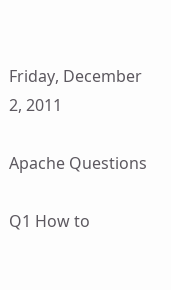Friday, December 2, 2011

Apache Questions

Q1 How to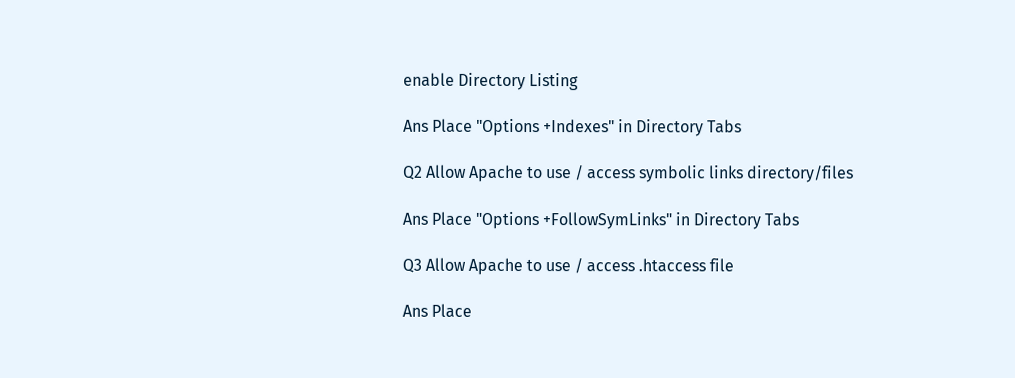enable Directory Listing

Ans Place "Options +Indexes" in Directory Tabs

Q2 Allow Apache to use / access symbolic links directory/files

Ans Place "Options +FollowSymLinks" in Directory Tabs

Q3 Allow Apache to use / access .htaccess file

Ans Place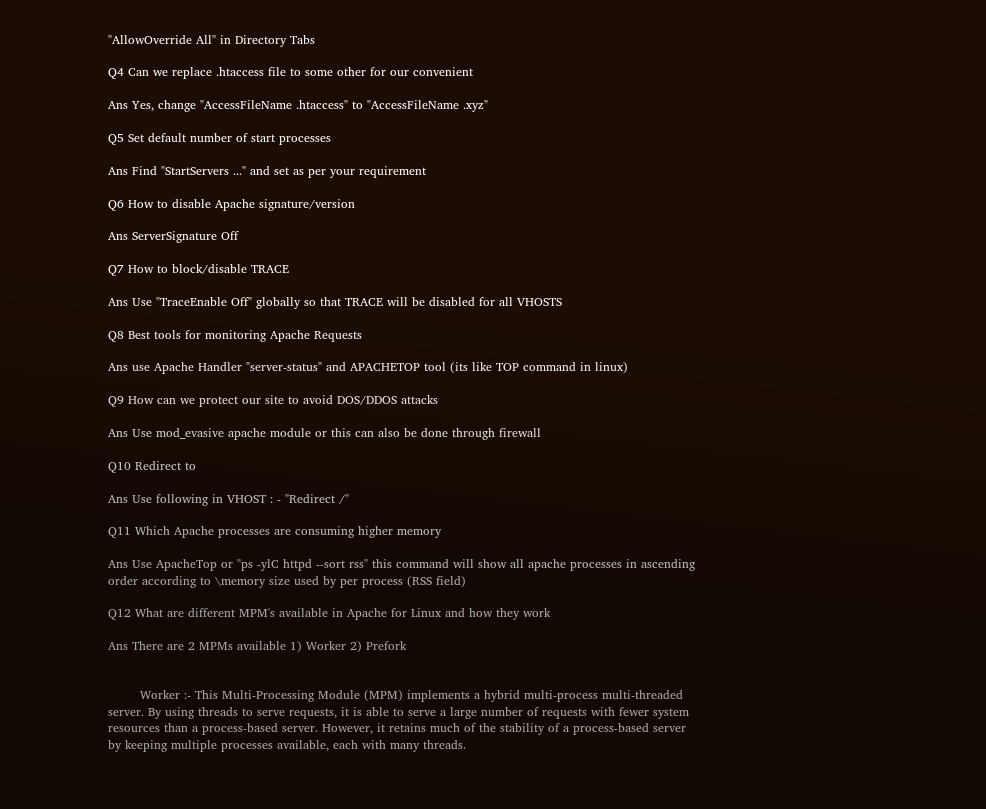"AllowOverride All" in Directory Tabs

Q4 Can we replace .htaccess file to some other for our convenient

Ans Yes, change "AccessFileName .htaccess" to "AccessFileName .xyz"

Q5 Set default number of start processes

Ans Find "StartServers ..." and set as per your requirement

Q6 How to disable Apache signature/version

Ans ServerSignature Off

Q7 How to block/disable TRACE

Ans Use "TraceEnable Off" globally so that TRACE will be disabled for all VHOSTS

Q8 Best tools for monitoring Apache Requests

Ans use Apache Handler "server-status" and APACHETOP tool (its like TOP command in linux)

Q9 How can we protect our site to avoid DOS/DDOS attacks

Ans Use mod_evasive apache module or this can also be done through firewall

Q10 Redirect to

Ans Use following in VHOST : - "Redirect /"

Q11 Which Apache processes are consuming higher memory

Ans Use ApacheTop or "ps -ylC httpd --sort rss" this command will show all apache processes in ascending order according to \memory size used by per process (RSS field)

Q12 What are different MPM's available in Apache for Linux and how they work

Ans There are 2 MPMs available 1) Worker 2) Prefork


        Worker :- This Multi-Processing Module (MPM) implements a hybrid multi-process multi-threaded server. By using threads to serve requests, it is able to serve a large number of requests with fewer system resources than a process-based server. However, it retains much of the stability of a process-based server by keeping multiple processes available, each with many threads.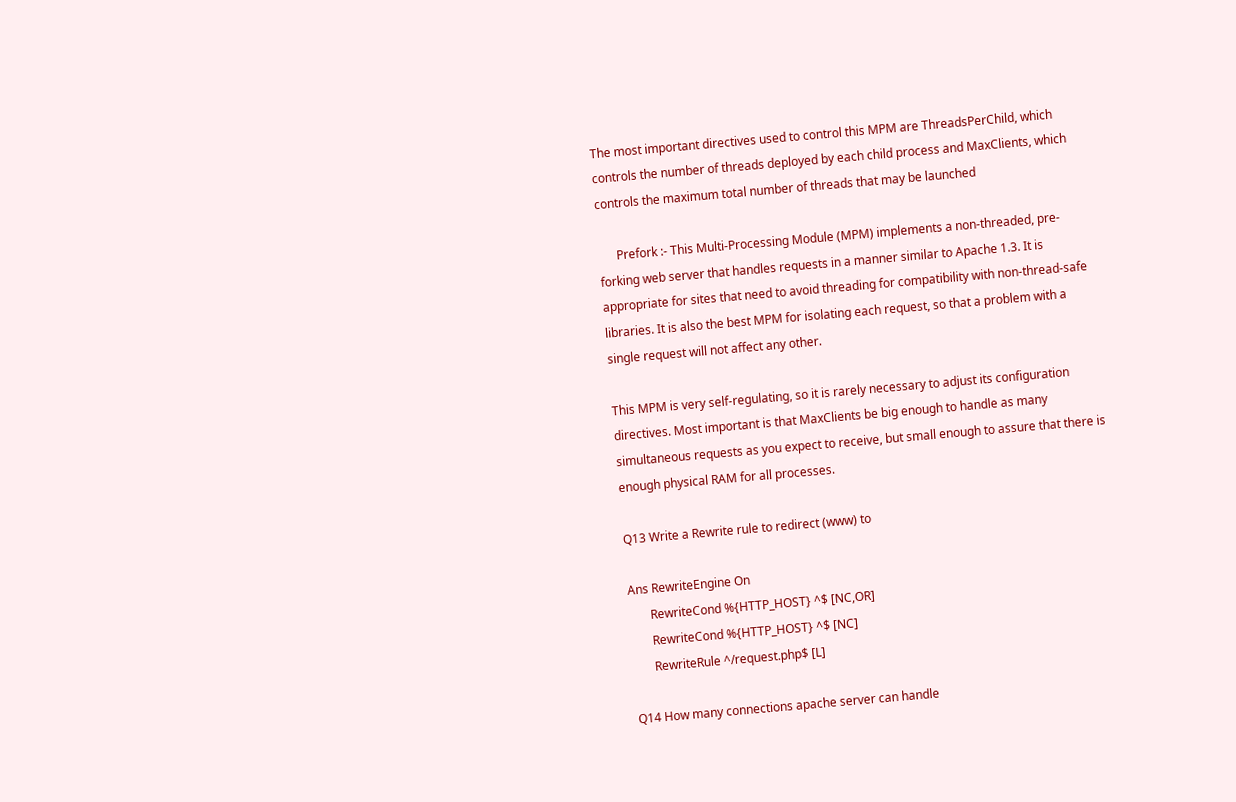The most important directives used to control this MPM are ThreadsPerChild, which controls the number of threads deployed by each child process and MaxClients, which controls the maximum total number of threads that may be launched

      Prefork :- This Multi-Processing Module (MPM) implements a non-threaded, pre-forking web server that handles requests in a manner similar to Apache 1.3. It is appropriate for sites that need to avoid threading for compatibility with non-thread-safe libraries. It is also the best MPM for isolating each request, so that a problem with a single request will not affect any other.

This MPM is very self-regulating, so it is rarely necessary to adjust its configuration directives. Most important is that MaxClients be big enough to handle as many simultaneous requests as you expect to receive, but small enough to assure that there is enough physical RAM for all processes.

Q13 Write a Rewrite rule to redirect (www) to

Ans RewriteEngine On
       RewriteCond %{HTTP_HOST} ^$ [NC,OR]
       RewriteCond %{HTTP_HOST} ^$ [NC]
       RewriteRule ^/request.php$ [L]

Q14 How many connections apache server can handle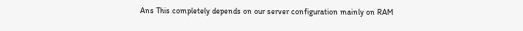Ans This completely depends on our server configuration mainly on RAM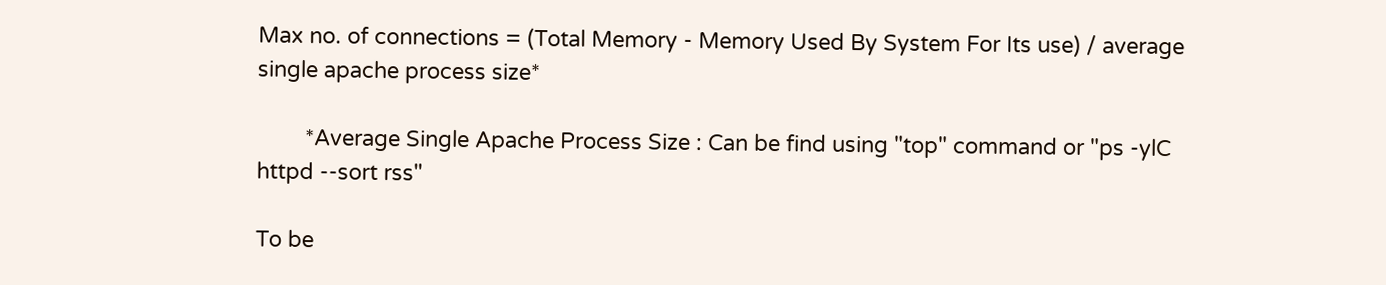Max no. of connections = (Total Memory - Memory Used By System For Its use) / average single apache process size*

        *Average Single Apache Process Size : Can be find using "top" command or "ps -ylC httpd --sort rss"

To be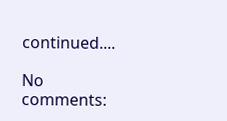continued....

No comments: